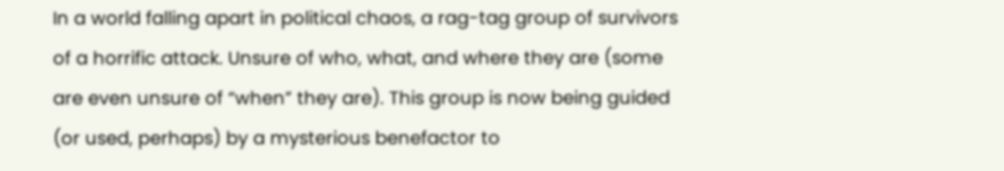In a world falling apart in political chaos, a rag-tag group of survivors of a horrific attack. Unsure of who, what, and where they are (some are even unsure of “when” they are). This group is now being guided (or used, perhaps) by a mysterious benefactor to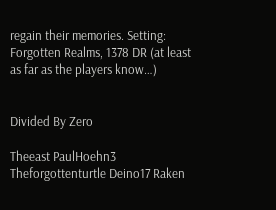regain their memories. Setting: Forgotten Realms, 1378 DR (at least as far as the players know…)


Divided By Zero

Theeast PaulHoehn3 Theforgottenturtle Deino17 Raken